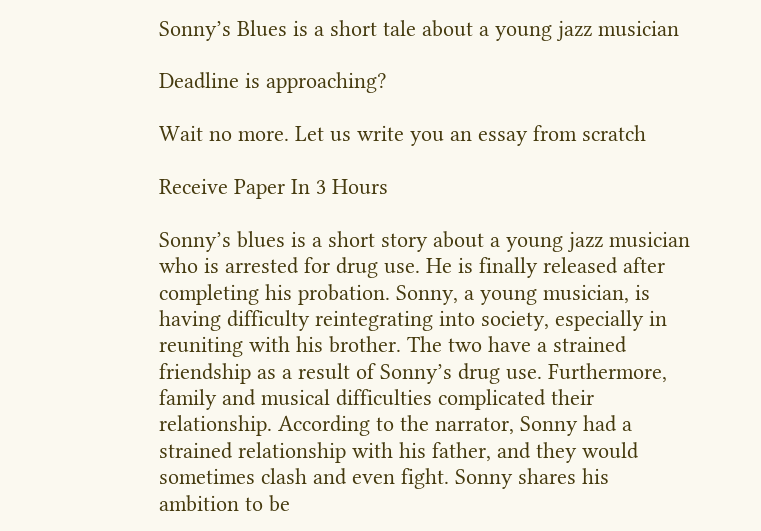Sonny’s Blues is a short tale about a young jazz musician

Deadline is approaching?

Wait no more. Let us write you an essay from scratch

Receive Paper In 3 Hours

Sonny’s blues is a short story about a young jazz musician who is arrested for drug use. He is finally released after completing his probation. Sonny, a young musician, is having difficulty reintegrating into society, especially in reuniting with his brother. The two have a strained friendship as a result of Sonny’s drug use. Furthermore, family and musical difficulties complicated their relationship. According to the narrator, Sonny had a strained relationship with his father, and they would sometimes clash and even fight. Sonny shares his ambition to be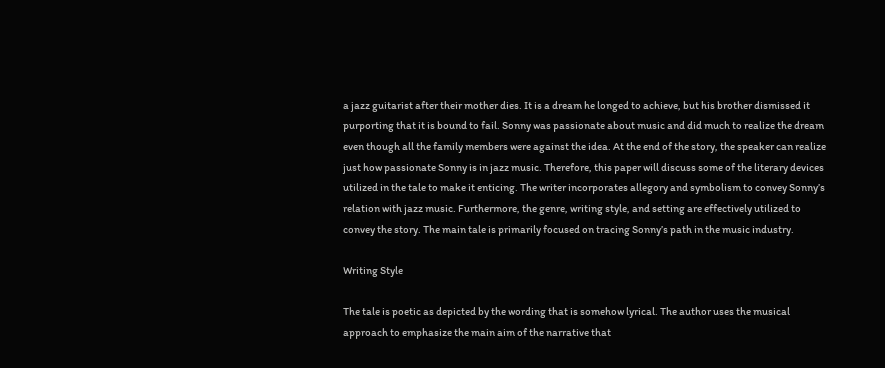a jazz guitarist after their mother dies. It is a dream he longed to achieve, but his brother dismissed it purporting that it is bound to fail. Sonny was passionate about music and did much to realize the dream even though all the family members were against the idea. At the end of the story, the speaker can realize just how passionate Sonny is in jazz music. Therefore, this paper will discuss some of the literary devices utilized in the tale to make it enticing. The writer incorporates allegory and symbolism to convey Sonny’s relation with jazz music. Furthermore, the genre, writing style, and setting are effectively utilized to convey the story. The main tale is primarily focused on tracing Sonny’s path in the music industry.

Writing Style

The tale is poetic as depicted by the wording that is somehow lyrical. The author uses the musical approach to emphasize the main aim of the narrative that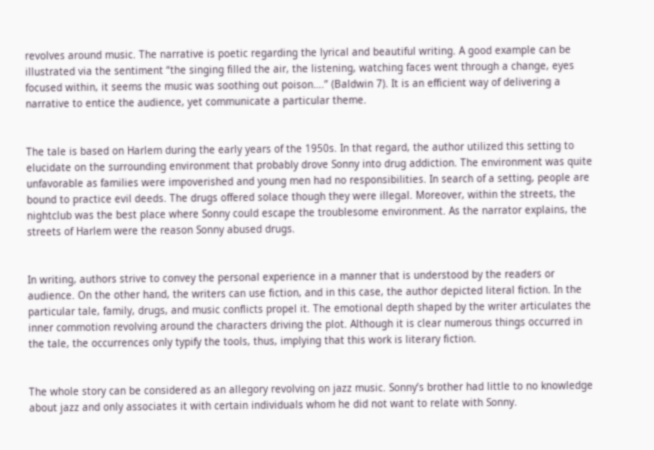revolves around music. The narrative is poetic regarding the lyrical and beautiful writing. A good example can be illustrated via the sentiment “the singing filled the air, the listening, watching faces went through a change, eyes focused within, it seems the music was soothing out poison….” (Baldwin 7). It is an efficient way of delivering a narrative to entice the audience, yet communicate a particular theme.


The tale is based on Harlem during the early years of the 1950s. In that regard, the author utilized this setting to elucidate on the surrounding environment that probably drove Sonny into drug addiction. The environment was quite unfavorable as families were impoverished and young men had no responsibilities. In search of a setting, people are bound to practice evil deeds. The drugs offered solace though they were illegal. Moreover, within the streets, the nightclub was the best place where Sonny could escape the troublesome environment. As the narrator explains, the streets of Harlem were the reason Sonny abused drugs.


In writing, authors strive to convey the personal experience in a manner that is understood by the readers or audience. On the other hand, the writers can use fiction, and in this case, the author depicted literal fiction. In the particular tale, family, drugs, and music conflicts propel it. The emotional depth shaped by the writer articulates the inner commotion revolving around the characters driving the plot. Although it is clear numerous things occurred in the tale, the occurrences only typify the tools, thus, implying that this work is literary fiction.


The whole story can be considered as an allegory revolving on jazz music. Sonny’s brother had little to no knowledge about jazz and only associates it with certain individuals whom he did not want to relate with Sonny.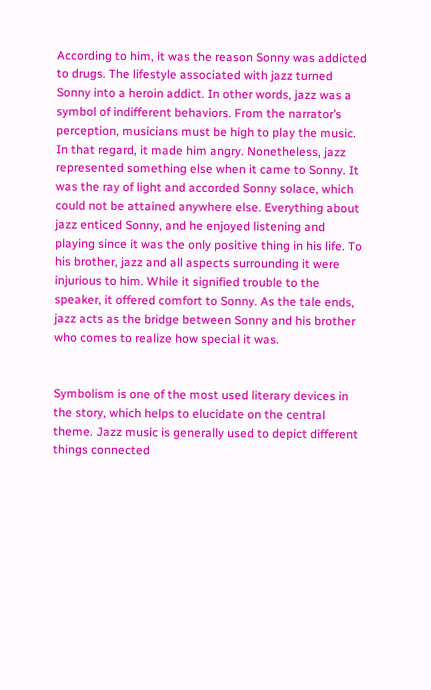According to him, it was the reason Sonny was addicted to drugs. The lifestyle associated with jazz turned Sonny into a heroin addict. In other words, jazz was a symbol of indifferent behaviors. From the narrator’s perception, musicians must be high to play the music. In that regard, it made him angry. Nonetheless, jazz represented something else when it came to Sonny. It was the ray of light and accorded Sonny solace, which could not be attained anywhere else. Everything about jazz enticed Sonny, and he enjoyed listening and playing since it was the only positive thing in his life. To his brother, jazz and all aspects surrounding it were injurious to him. While it signified trouble to the speaker, it offered comfort to Sonny. As the tale ends, jazz acts as the bridge between Sonny and his brother who comes to realize how special it was.


Symbolism is one of the most used literary devices in the story, which helps to elucidate on the central theme. Jazz music is generally used to depict different things connected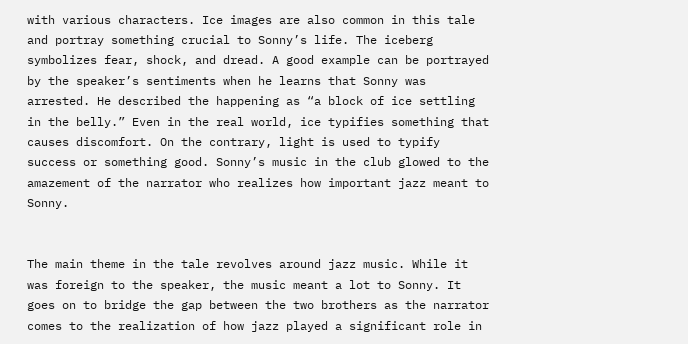with various characters. Ice images are also common in this tale and portray something crucial to Sonny’s life. The iceberg symbolizes fear, shock, and dread. A good example can be portrayed by the speaker’s sentiments when he learns that Sonny was arrested. He described the happening as “a block of ice settling in the belly.” Even in the real world, ice typifies something that causes discomfort. On the contrary, light is used to typify success or something good. Sonny’s music in the club glowed to the amazement of the narrator who realizes how important jazz meant to Sonny.


The main theme in the tale revolves around jazz music. While it was foreign to the speaker, the music meant a lot to Sonny. It goes on to bridge the gap between the two brothers as the narrator comes to the realization of how jazz played a significant role in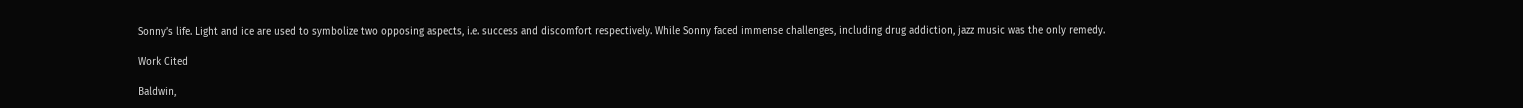Sonny’s life. Light and ice are used to symbolize two opposing aspects, i.e. success and discomfort respectively. While Sonny faced immense challenges, including drug addiction, jazz music was the only remedy.

Work Cited

Baldwin,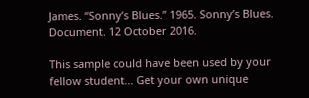James. “Sonny’s Blues.” 1965. Sonny’s Blues. Document. 12 October 2016.

This sample could have been used by your fellow student... Get your own unique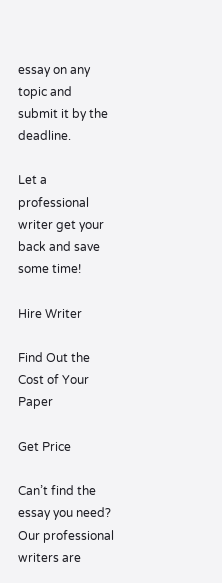essay on any topic and submit it by the deadline.

Let a professional writer get your back and save some time!

Hire Writer

Find Out the Cost of Your Paper

Get Price

Can’t find the essay you need? Our professional writers are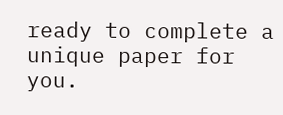ready to complete a unique paper for you.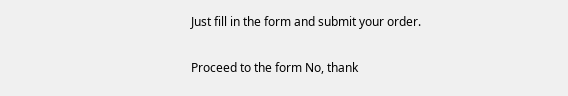Just fill in the form and submit your order.

Proceed to the form No, thank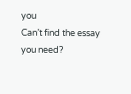you
Can’t find the essay you need?